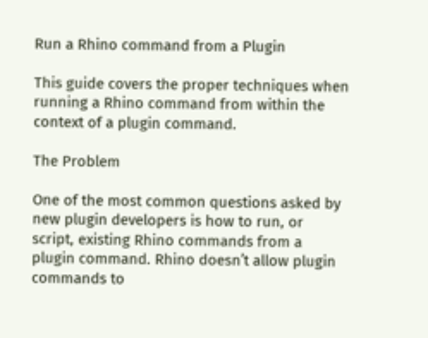Run a Rhino command from a Plugin

This guide covers the proper techniques when running a Rhino command from within the context of a plugin command.

The Problem

One of the most common questions asked by new plugin developers is how to run, or script, existing Rhino commands from a plugin command. Rhino doesn’t allow plugin commands to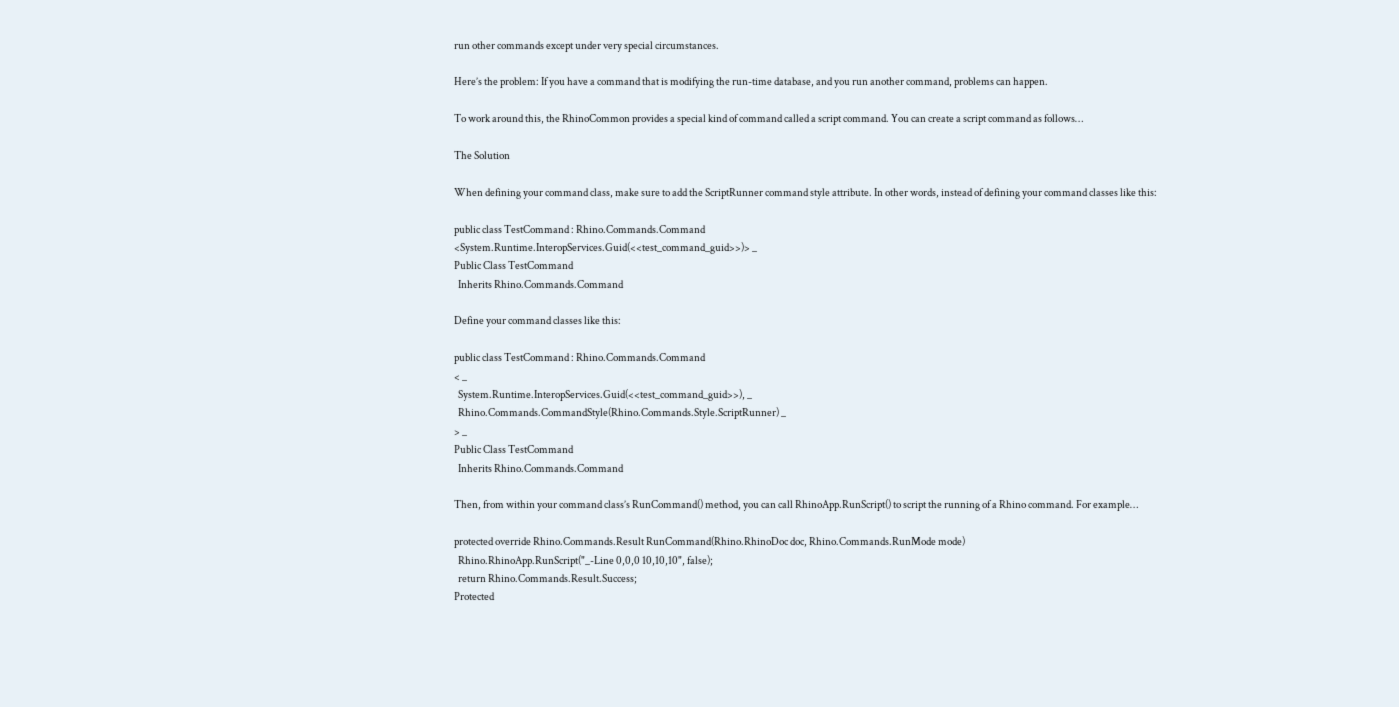run other commands except under very special circumstances.

Here’s the problem: If you have a command that is modifying the run-time database, and you run another command, problems can happen.

To work around this, the RhinoCommon provides a special kind of command called a script command. You can create a script command as follows…

The Solution

When defining your command class, make sure to add the ScriptRunner command style attribute. In other words, instead of defining your command classes like this:

public class TestCommand : Rhino.Commands.Command
<System.Runtime.InteropServices.Guid(<<test_command_guid>>)> _
Public Class TestCommand
  Inherits Rhino.Commands.Command

Define your command classes like this:

public class TestCommand : Rhino.Commands.Command
< _
  System.Runtime.InteropServices.Guid(<<test_command_guid>>), _
  Rhino.Commands.CommandStyle(Rhino.Commands.Style.ScriptRunner) _
> _
Public Class TestCommand
  Inherits Rhino.Commands.Command

Then, from within your command class’s RunCommand() method, you can call RhinoApp.RunScript() to script the running of a Rhino command. For example…

protected override Rhino.Commands.Result RunCommand(Rhino.RhinoDoc doc, Rhino.Commands.RunMode mode)
  Rhino.RhinoApp.RunScript("_-Line 0,0,0 10,10,10", false);
  return Rhino.Commands.Result.Success;
Protected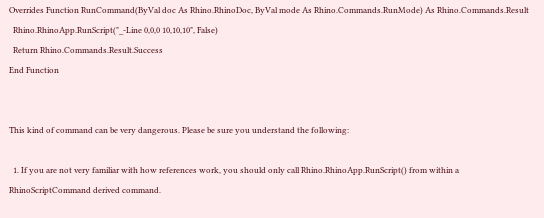Overrides Function RunCommand(ByVal doc As Rhino.RhinoDoc, ByVal mode As Rhino.Commands.RunMode) As Rhino.Commands.Result
  Rhino.RhinoApp.RunScript("_-Line 0,0,0 10,10,10", False)
  Return Rhino.Commands.Result.Success
End Function


This kind of command can be very dangerous. Please be sure you understand the following:

  1. If you are not very familiar with how references work, you should only call Rhino.RhinoApp.RunScript() from within a RhinoScriptCommand derived command.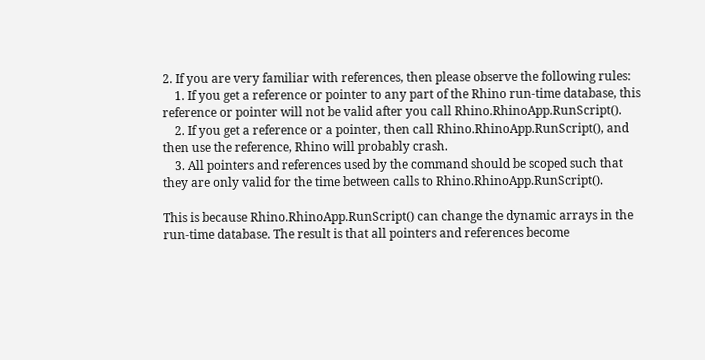2. If you are very familiar with references, then please observe the following rules:
    1. If you get a reference or pointer to any part of the Rhino run-time database, this reference or pointer will not be valid after you call Rhino.RhinoApp.RunScript().
    2. If you get a reference or a pointer, then call Rhino.RhinoApp.RunScript(), and then use the reference, Rhino will probably crash.
    3. All pointers and references used by the command should be scoped such that they are only valid for the time between calls to Rhino.RhinoApp.RunScript().

This is because Rhino.RhinoApp.RunScript() can change the dynamic arrays in the run-time database. The result is that all pointers and references become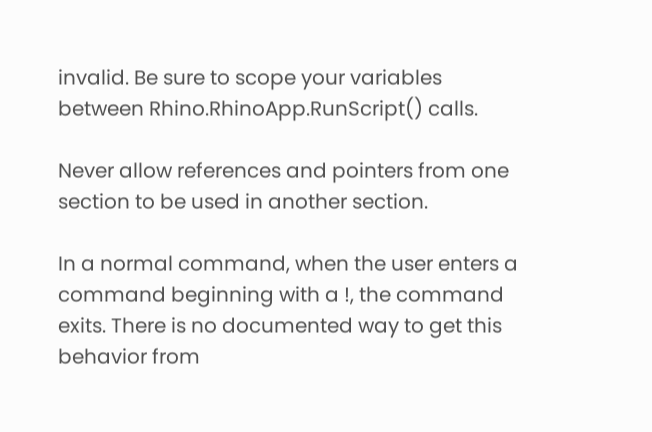invalid. Be sure to scope your variables between Rhino.RhinoApp.RunScript() calls.

Never allow references and pointers from one section to be used in another section.

In a normal command, when the user enters a command beginning with a !, the command exits. There is no documented way to get this behavior from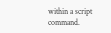within a script command.